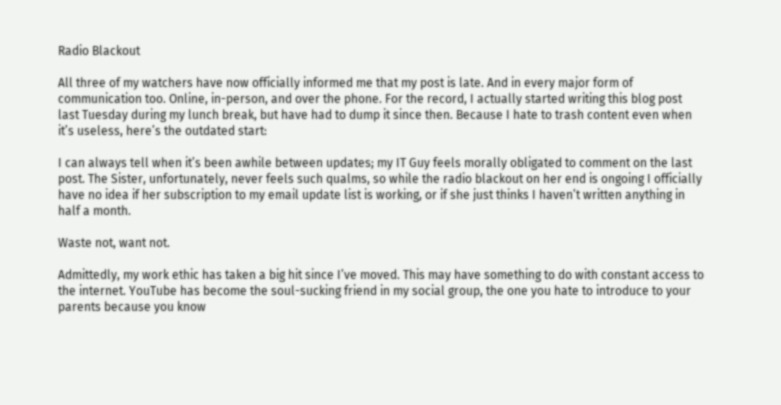Radio Blackout

All three of my watchers have now officially informed me that my post is late. And in every major form of communication too. Online, in-person, and over the phone. For the record, I actually started writing this blog post last Tuesday during my lunch break, but have had to dump it since then. Because I hate to trash content even when it’s useless, here’s the outdated start:

I can always tell when it’s been awhile between updates; my IT Guy feels morally obligated to comment on the last post. The Sister, unfortunately, never feels such qualms, so while the radio blackout on her end is ongoing I officially have no idea if her subscription to my email update list is working, or if she just thinks I haven’t written anything in half a month.

Waste not, want not.

Admittedly, my work ethic has taken a big hit since I’ve moved. This may have something to do with constant access to the internet. YouTube has become the soul-sucking friend in my social group, the one you hate to introduce to your parents because you know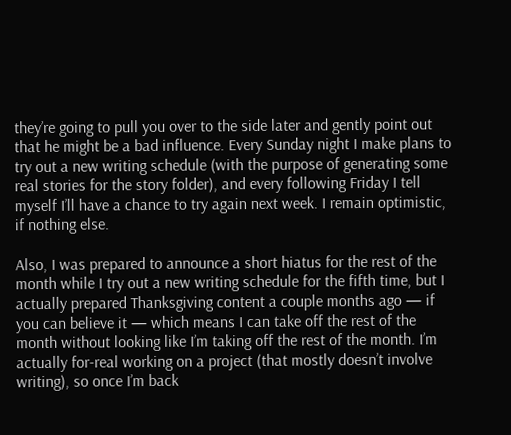they’re going to pull you over to the side later and gently point out that he might be a bad influence. Every Sunday night I make plans to try out a new writing schedule (with the purpose of generating some real stories for the story folder), and every following Friday I tell myself I’ll have a chance to try again next week. I remain optimistic, if nothing else.

Also, I was prepared to announce a short hiatus for the rest of the month while I try out a new writing schedule for the fifth time, but I actually prepared Thanksgiving content a couple months ago — if you can believe it — which means I can take off the rest of the month without looking like I’m taking off the rest of the month. I’m actually for-real working on a project (that mostly doesn’t involve writing), so once I’m back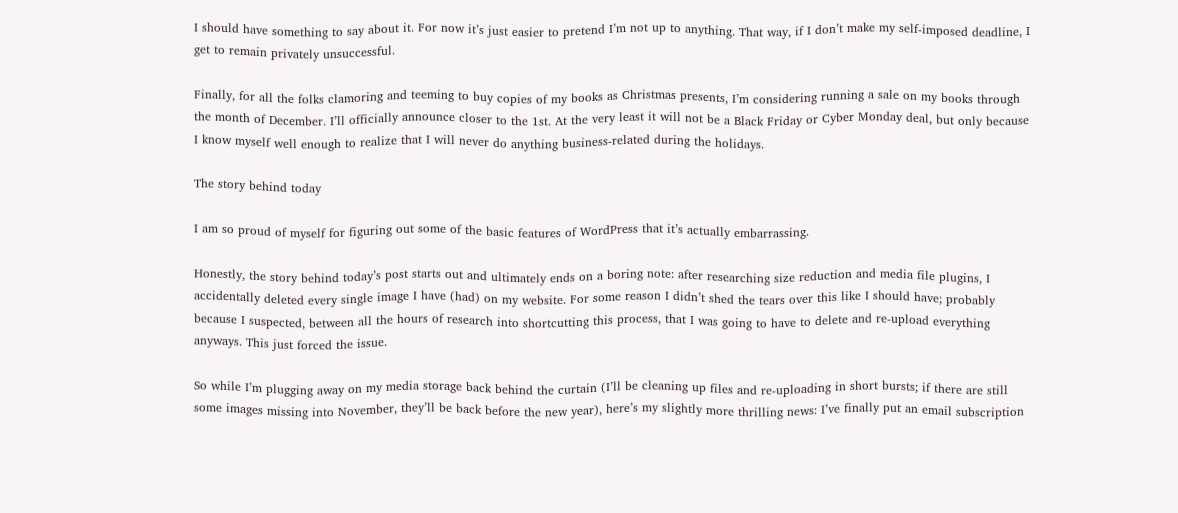I should have something to say about it. For now it’s just easier to pretend I’m not up to anything. That way, if I don’t make my self-imposed deadline, I get to remain privately unsuccessful.

Finally, for all the folks clamoring and teeming to buy copies of my books as Christmas presents, I’m considering running a sale on my books through the month of December. I’ll officially announce closer to the 1st. At the very least it will not be a Black Friday or Cyber Monday deal, but only because I know myself well enough to realize that I will never do anything business-related during the holidays.

The story behind today

I am so proud of myself for figuring out some of the basic features of WordPress that it’s actually embarrassing.

Honestly, the story behind today’s post starts out and ultimately ends on a boring note: after researching size reduction and media file plugins, I accidentally deleted every single image I have (had) on my website. For some reason I didn’t shed the tears over this like I should have; probably because I suspected, between all the hours of research into shortcutting this process, that I was going to have to delete and re-upload everything anyways. This just forced the issue.

So while I’m plugging away on my media storage back behind the curtain (I’ll be cleaning up files and re-uploading in short bursts; if there are still some images missing into November, they’ll be back before the new year), here’s my slightly more thrilling news: I’ve finally put an email subscription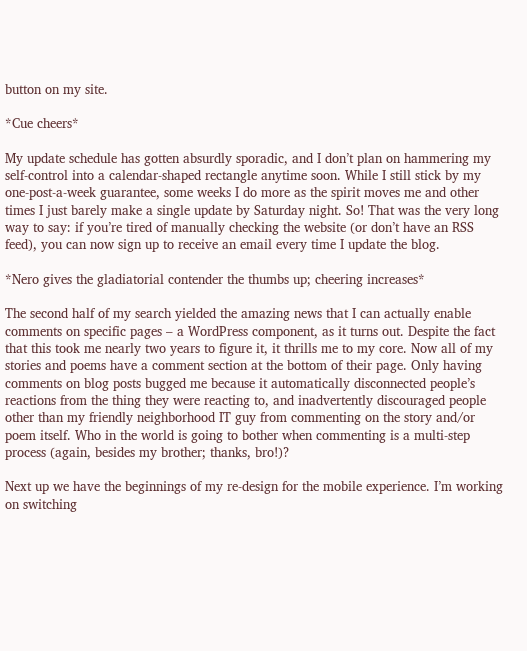button on my site.

*Cue cheers*

My update schedule has gotten absurdly sporadic, and I don’t plan on hammering my self-control into a calendar-shaped rectangle anytime soon. While I still stick by my one-post-a-week guarantee, some weeks I do more as the spirit moves me and other times I just barely make a single update by Saturday night. So! That was the very long way to say: if you’re tired of manually checking the website (or don’t have an RSS feed), you can now sign up to receive an email every time I update the blog.

*Nero gives the gladiatorial contender the thumbs up; cheering increases*

The second half of my search yielded the amazing news that I can actually enable comments on specific pages – a WordPress component, as it turns out. Despite the fact that this took me nearly two years to figure it, it thrills me to my core. Now all of my stories and poems have a comment section at the bottom of their page. Only having comments on blog posts bugged me because it automatically disconnected people’s reactions from the thing they were reacting to, and inadvertently discouraged people other than my friendly neighborhood IT guy from commenting on the story and/or poem itself. Who in the world is going to bother when commenting is a multi-step process (again, besides my brother; thanks, bro!)?

Next up we have the beginnings of my re-design for the mobile experience. I’m working on switching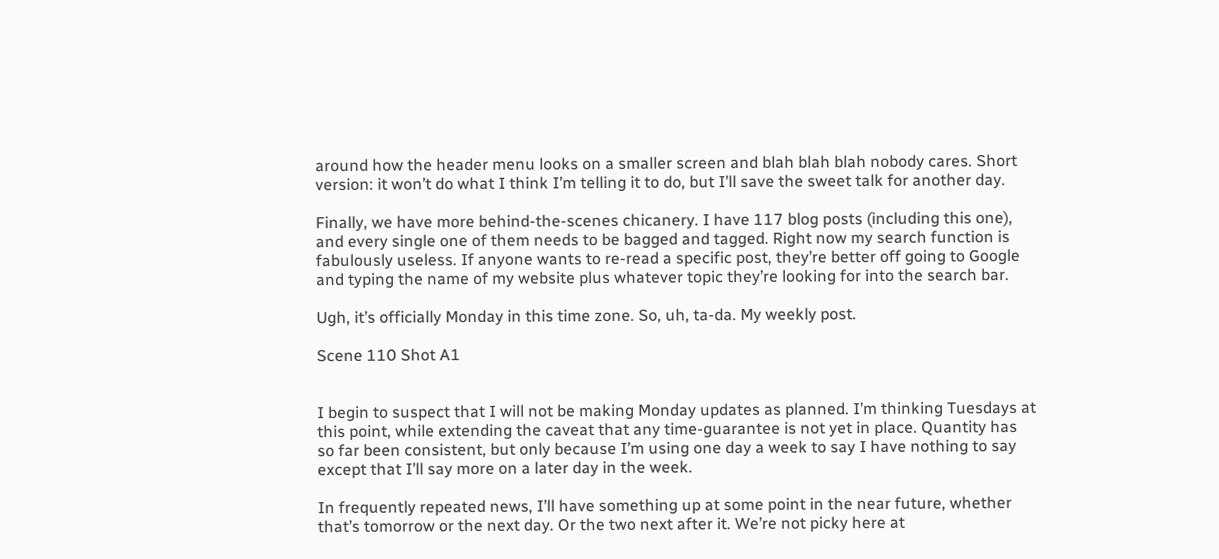around how the header menu looks on a smaller screen and blah blah blah nobody cares. Short version: it won’t do what I think I’m telling it to do, but I’ll save the sweet talk for another day.

Finally, we have more behind-the-scenes chicanery. I have 117 blog posts (including this one), and every single one of them needs to be bagged and tagged. Right now my search function is fabulously useless. If anyone wants to re-read a specific post, they’re better off going to Google and typing the name of my website plus whatever topic they’re looking for into the search bar.

Ugh, it’s officially Monday in this time zone. So, uh, ta-da. My weekly post.

Scene 110 Shot A1


I begin to suspect that I will not be making Monday updates as planned. I’m thinking Tuesdays at this point, while extending the caveat that any time-guarantee is not yet in place. Quantity has so far been consistent, but only because I’m using one day a week to say I have nothing to say except that I’ll say more on a later day in the week.

In frequently repeated news, I’ll have something up at some point in the near future, whether that’s tomorrow or the next day. Or the two next after it. We’re not picky here at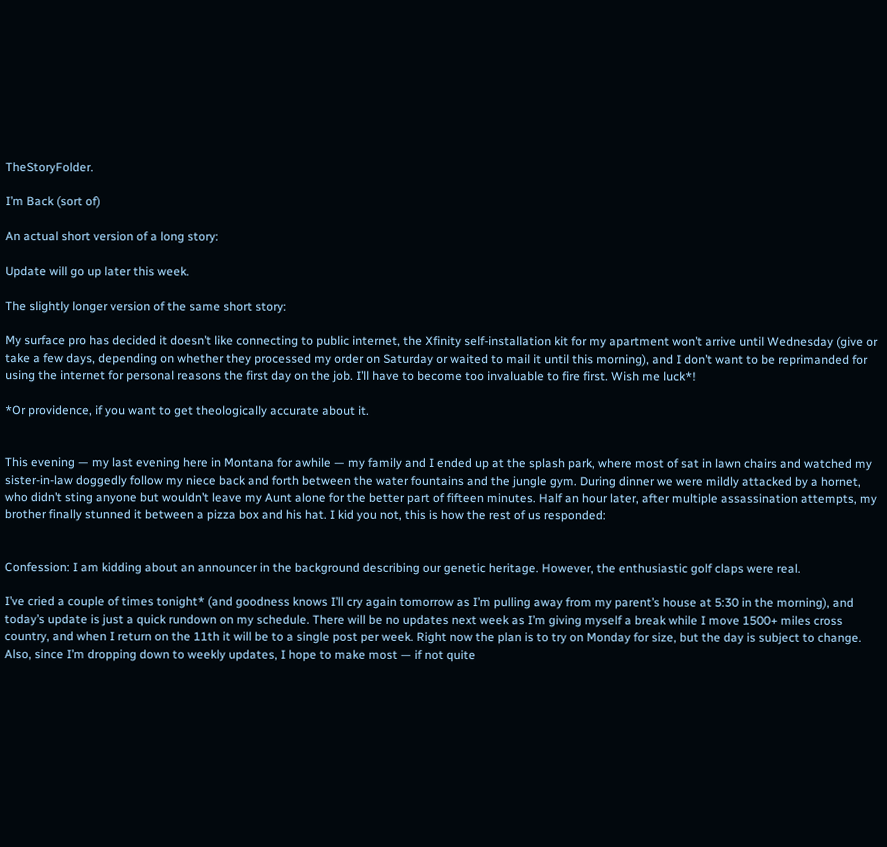TheStoryFolder.

I’m Back (sort of)

An actual short version of a long story:

Update will go up later this week.

The slightly longer version of the same short story:

My surface pro has decided it doesn’t like connecting to public internet, the Xfinity self-installation kit for my apartment won’t arrive until Wednesday (give or take a few days, depending on whether they processed my order on Saturday or waited to mail it until this morning), and I don’t want to be reprimanded for using the internet for personal reasons the first day on the job. I’ll have to become too invaluable to fire first. Wish me luck*!

*Or providence, if you want to get theologically accurate about it.


This evening — my last evening here in Montana for awhile — my family and I ended up at the splash park, where most of sat in lawn chairs and watched my sister-in-law doggedly follow my niece back and forth between the water fountains and the jungle gym. During dinner we were mildly attacked by a hornet, who didn’t sting anyone but wouldn’t leave my Aunt alone for the better part of fifteen minutes. Half an hour later, after multiple assassination attempts, my brother finally stunned it between a pizza box and his hat. I kid you not, this is how the rest of us responded:


Confession: I am kidding about an announcer in the background describing our genetic heritage. However, the enthusiastic golf claps were real.

I’ve cried a couple of times tonight* (and goodness knows I’ll cry again tomorrow as I’m pulling away from my parent’s house at 5:30 in the morning), and today’s update is just a quick rundown on my schedule. There will be no updates next week as I’m giving myself a break while I move 1500+ miles cross country, and when I return on the 11th it will be to a single post per week. Right now the plan is to try on Monday for size, but the day is subject to change. Also, since I’m dropping down to weekly updates, I hope to make most — if not quite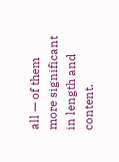all — of them more significant in length and content.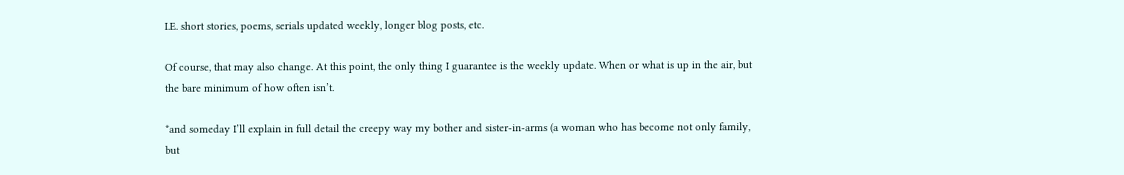I.E. short stories, poems, serials updated weekly, longer blog posts, etc.

Of course, that may also change. At this point, the only thing I guarantee is the weekly update. When or what is up in the air, but the bare minimum of how often isn’t.

*and someday I’ll explain in full detail the creepy way my bother and sister-in-arms (a woman who has become not only family, but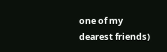one of my dearest friends)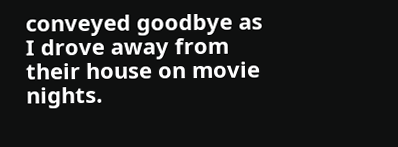conveyed goodbye as I drove away from their house on movie nights.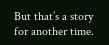But that’s a story for another time.